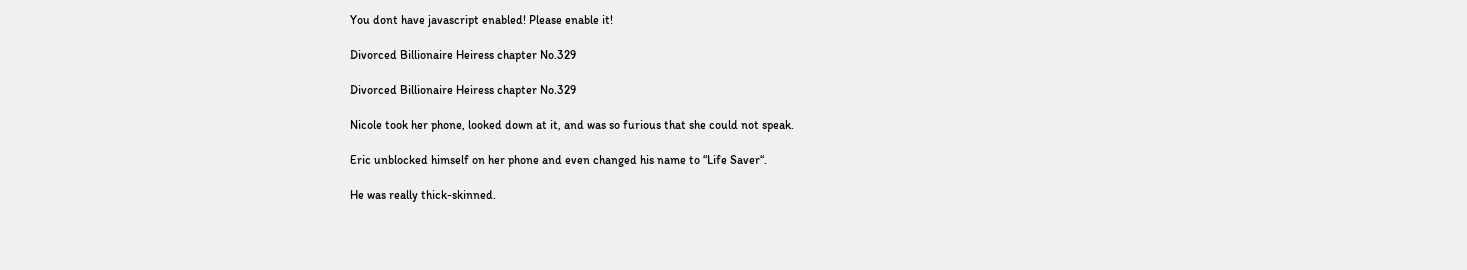You dont have javascript enabled! Please enable it!

Divorced Billionaire Heiress chapter No.329

Divorced Billionaire Heiress chapter No.329

Nicole took her phone, looked down at it, and was so furious that she could not speak.

Eric unblocked himself on her phone and even changed his name to “Life Saver“.

He was really thick-skinned.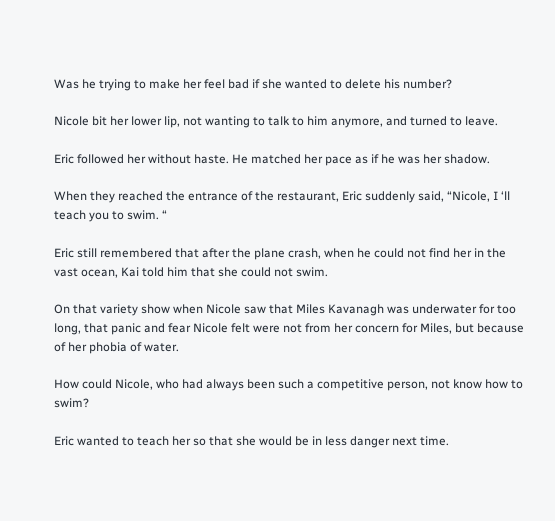Was he trying to make her feel bad if she wanted to delete his number?

Nicole bit her lower lip, not wanting to talk to him anymore, and turned to leave.

Eric followed her without haste. He matched her pace as if he was her shadow.

When they reached the entrance of the restaurant, Eric suddenly said, “Nicole, I ‘ll teach you to swim. “

Eric still remembered that after the plane crash, when he could not find her in the vast ocean, Kai told him that she could not swim.

On that variety show when Nicole saw that Miles Kavanagh was underwater for too long, that panic and fear Nicole felt were not from her concern for Miles, but because of her phobia of water.

How could Nicole, who had always been such a competitive person, not know how to swim?

Eric wanted to teach her so that she would be in less danger next time.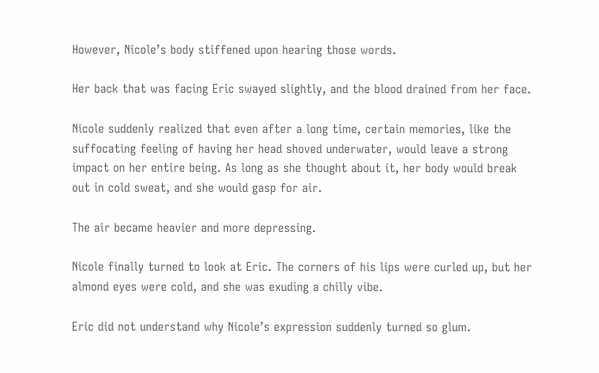However, Nicole’s body stiffened upon hearing those words.

Her back that was facing Eric swayed slightly, and the blood drained from her face.

Nicole suddenly realized that even after a long time, certain memories, like the suffocating feeling of having her head shoved underwater, would leave a strong impact on her entire being. As long as she thought about it, her body would break out in cold sweat, and she would gasp for air.

The air became heavier and more depressing.

Nicole finally turned to look at Eric. The corners of his lips were curled up, but her almond eyes were cold, and she was exuding a chilly vibe.

Eric did not understand why Nicole’s expression suddenly turned so glum.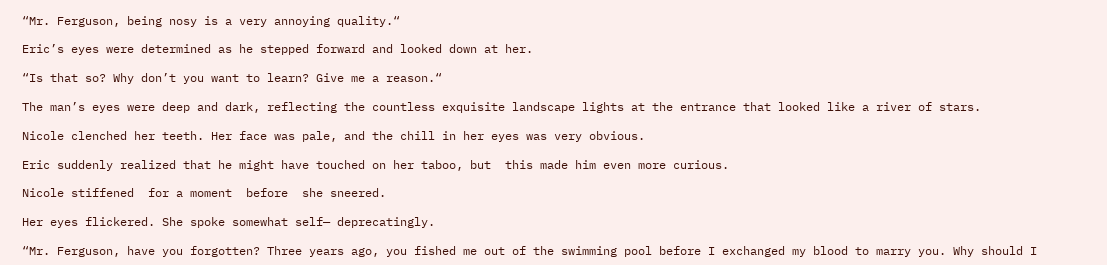“Mr. Ferguson, being nosy is a very annoying quality.“

Eric’s eyes were determined as he stepped forward and looked down at her.

“Is that so? Why don’t you want to learn? Give me a reason.“

The man’s eyes were deep and dark, reflecting the countless exquisite landscape lights at the entrance that looked like a river of stars.

Nicole clenched her teeth. Her face was pale, and the chill in her eyes was very obvious.

Eric suddenly realized that he might have touched on her taboo, but  this made him even more curious.

Nicole stiffened  for a moment  before  she sneered.

Her eyes flickered. She spoke somewhat self— deprecatingly.

“Mr. Ferguson, have you forgotten? Three years ago, you fished me out of the swimming pool before I exchanged my blood to marry you. Why should I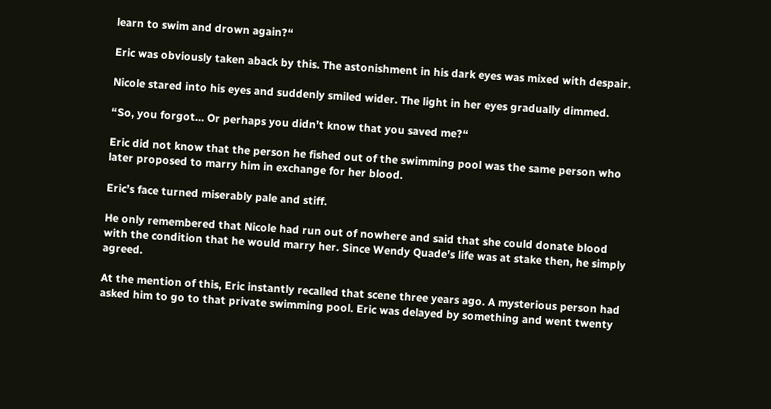learn to swim and drown again?“

Eric was obviously taken aback by this. The astonishment in his dark eyes was mixed with despair.

Nicole stared into his eyes and suddenly smiled wider. The light in her eyes gradually dimmed.

“So, you forgot… Or perhaps you didn’t know that you saved me?“

Eric did not know that the person he fished out of the swimming pool was the same person who later proposed to marry him in exchange for her blood.

Eric’s face turned miserably pale and stiff.

He only remembered that Nicole had run out of nowhere and said that she could donate blood with the condition that he would marry her. Since Wendy Quade’s life was at stake then, he simply agreed.

At the mention of this, Eric instantly recalled that scene three years ago. A mysterious person had asked him to go to that private swimming pool. Eric was delayed by something and went twenty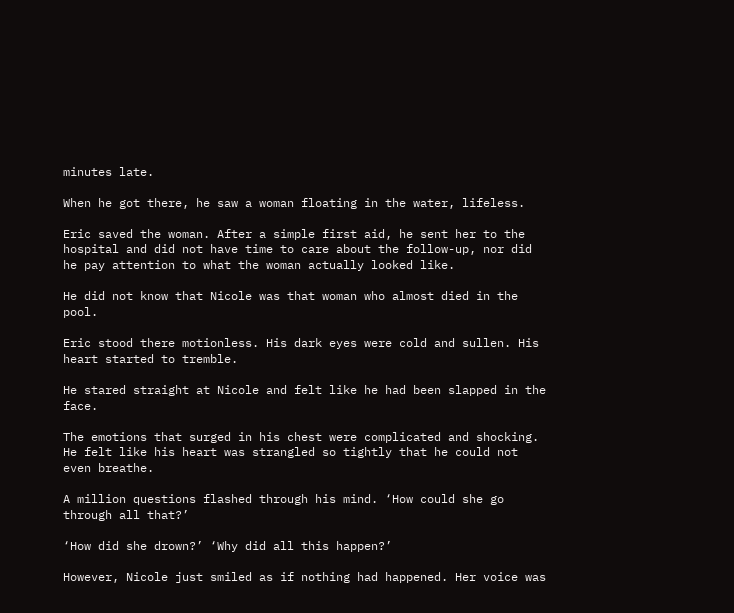minutes late.

When he got there, he saw a woman floating in the water, lifeless.

Eric saved the woman. After a simple first aid, he sent her to the hospital and did not have time to care about the follow-up, nor did he pay attention to what the woman actually looked like.

He did not know that Nicole was that woman who almost died in the pool.

Eric stood there motionless. His dark eyes were cold and sullen. His heart started to tremble.

He stared straight at Nicole and felt like he had been slapped in the face.

The emotions that surged in his chest were complicated and shocking. He felt like his heart was strangled so tightly that he could not even breathe.

A million questions flashed through his mind. ‘How could she go through all that?’

‘How did she drown?’ ‘Why did all this happen?’

However, Nicole just smiled as if nothing had happened. Her voice was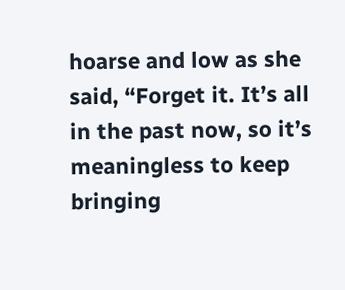hoarse and low as she said, “Forget it. It’s all in the past now, so it’s meaningless to keep bringing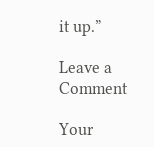it up.”

Leave a Comment

Your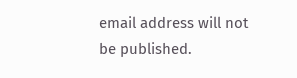email address will not be published.